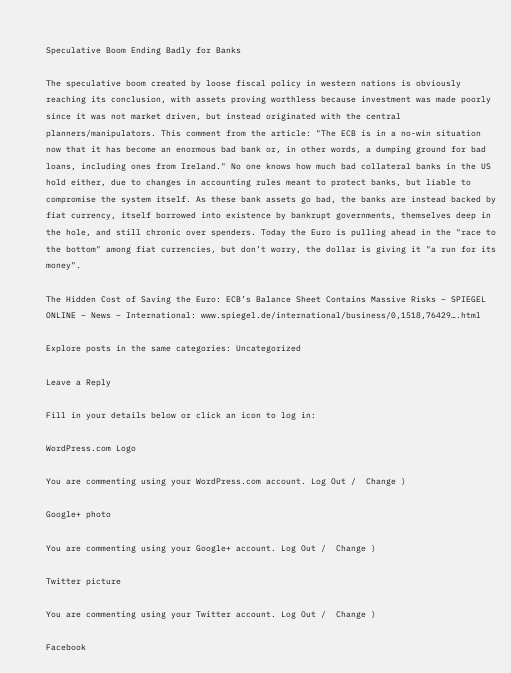Speculative Boom Ending Badly for Banks

The speculative boom created by loose fiscal policy in western nations is obviously reaching its conclusion, with assets proving worthless because investment was made poorly since it was not market driven, but instead originated with the central planners/manipulators. This comment from the article: "The ECB is in a no-win situation now that it has become an enormous bad bank or, in other words, a dumping ground for bad loans, including ones from Ireland." No one knows how much bad collateral banks in the US hold either, due to changes in accounting rules meant to protect banks, but liable to compromise the system itself. As these bank assets go bad, the banks are instead backed by fiat currency, itself borrowed into existence by bankrupt governments, themselves deep in the hole, and still chronic over spenders. Today the Euro is pulling ahead in the "race to the bottom" among fiat currencies, but don’t worry, the dollar is giving it "a run for its money".

The Hidden Cost of Saving the Euro: ECB’s Balance Sheet Contains Massive Risks – SPIEGEL ONLINE – News – International: www.spiegel.de/international/business/0,1518,76429….html

Explore posts in the same categories: Uncategorized

Leave a Reply

Fill in your details below or click an icon to log in:

WordPress.com Logo

You are commenting using your WordPress.com account. Log Out /  Change )

Google+ photo

You are commenting using your Google+ account. Log Out /  Change )

Twitter picture

You are commenting using your Twitter account. Log Out /  Change )

Facebook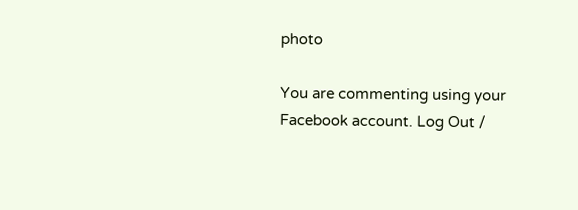photo

You are commenting using your Facebook account. Log Out /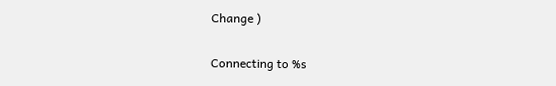Change )


Connecting to %s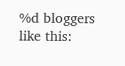%d bloggers like this: